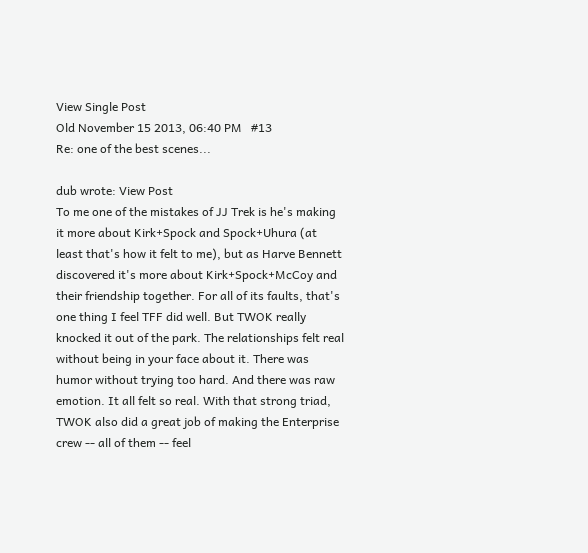View Single Post
Old November 15 2013, 06:40 PM   #13
Re: one of the best scenes...

dub wrote: View Post
To me one of the mistakes of JJ Trek is he's making it more about Kirk+Spock and Spock+Uhura (at least that's how it felt to me), but as Harve Bennett discovered it's more about Kirk+Spock+McCoy and their friendship together. For all of its faults, that's one thing I feel TFF did well. But TWOK really knocked it out of the park. The relationships felt real without being in your face about it. There was humor without trying too hard. And there was raw emotion. It all felt so real. With that strong triad, TWOK also did a great job of making the Enterprise crew -- all of them -- feel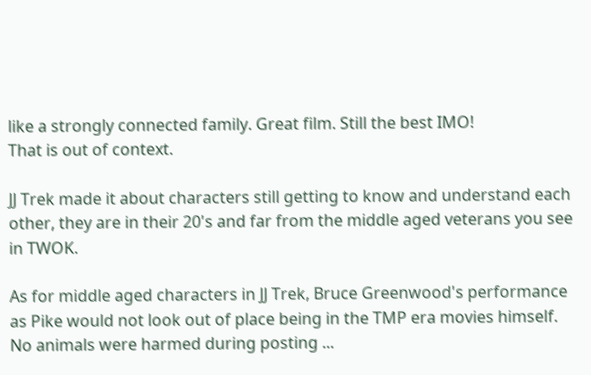like a strongly connected family. Great film. Still the best IMO!
That is out of context.

JJ Trek made it about characters still getting to know and understand each other, they are in their 20's and far from the middle aged veterans you see in TWOK.

As for middle aged characters in JJ Trek, Bruce Greenwood's performance as Pike would not look out of place being in the TMP era movies himself.
No animals were harmed during posting ...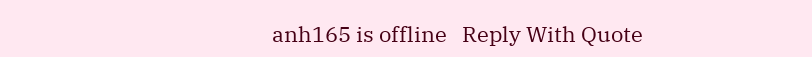anh165 is offline   Reply With Quote